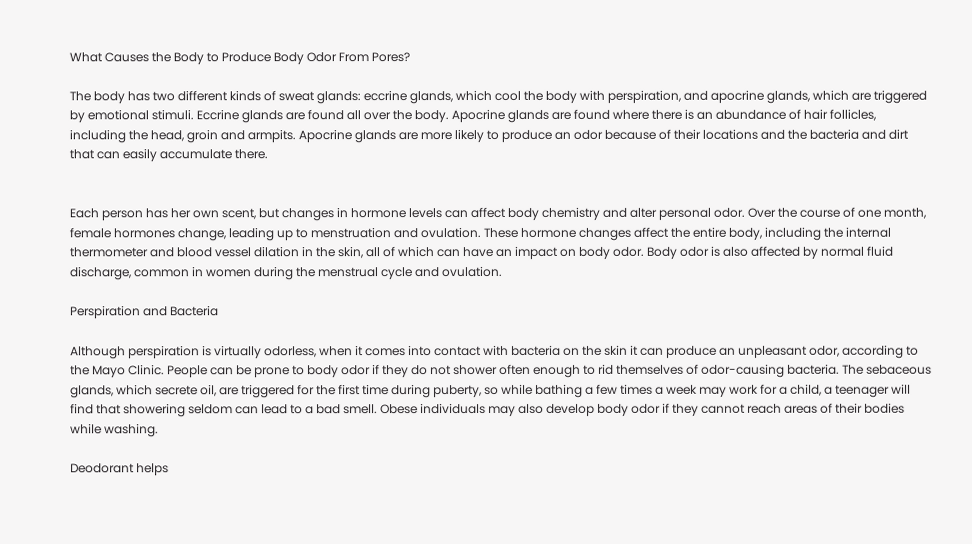What Causes the Body to Produce Body Odor From Pores?

The body has two different kinds of sweat glands: eccrine glands, which cool the body with perspiration, and apocrine glands, which are triggered by emotional stimuli. Eccrine glands are found all over the body. Apocrine glands are found where there is an abundance of hair follicles, including the head, groin and armpits. Apocrine glands are more likely to produce an odor because of their locations and the bacteria and dirt that can easily accumulate there.


Each person has her own scent, but changes in hormone levels can affect body chemistry and alter personal odor. Over the course of one month, female hormones change, leading up to menstruation and ovulation. These hormone changes affect the entire body, including the internal thermometer and blood vessel dilation in the skin, all of which can have an impact on body odor. Body odor is also affected by normal fluid discharge, common in women during the menstrual cycle and ovulation.

Perspiration and Bacteria

Although perspiration is virtually odorless, when it comes into contact with bacteria on the skin it can produce an unpleasant odor, according to the Mayo Clinic. People can be prone to body odor if they do not shower often enough to rid themselves of odor-causing bacteria. The sebaceous glands, which secrete oil, are triggered for the first time during puberty, so while bathing a few times a week may work for a child, a teenager will find that showering seldom can lead to a bad smell. Obese individuals may also develop body odor if they cannot reach areas of their bodies while washing.

Deodorant helps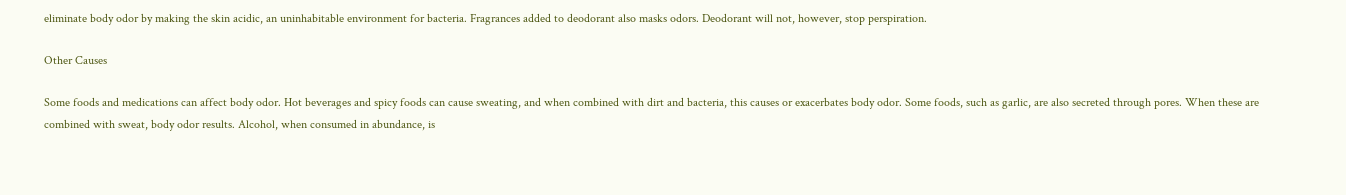eliminate body odor by making the skin acidic, an uninhabitable environment for bacteria. Fragrances added to deodorant also masks odors. Deodorant will not, however, stop perspiration.

Other Causes

Some foods and medications can affect body odor. Hot beverages and spicy foods can cause sweating, and when combined with dirt and bacteria, this causes or exacerbates body odor. Some foods, such as garlic, are also secreted through pores. When these are combined with sweat, body odor results. Alcohol, when consumed in abundance, is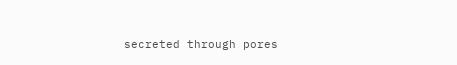secreted through pores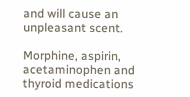and will cause an unpleasant scent.

Morphine, aspirin, acetaminophen and thyroid medications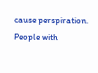cause perspiration. People with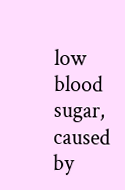low blood sugar, caused by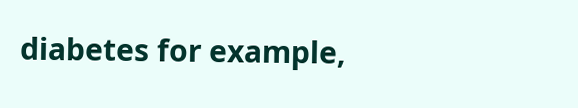diabetes for example,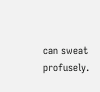can sweat profusely.